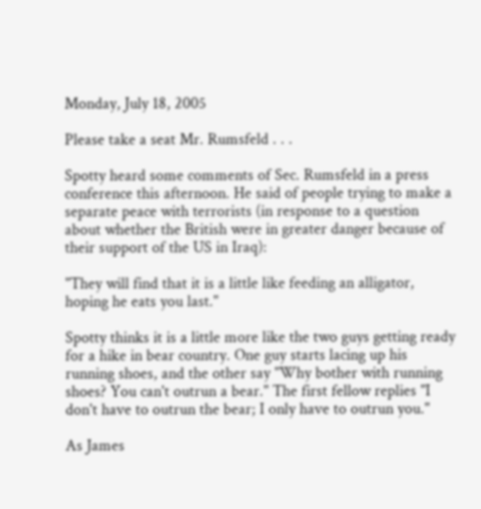Monday, July 18, 2005

Please take a seat Mr. Rumsfeld . . .

Spotty heard some comments of Sec. Rumsfeld in a press conference this afternoon. He said of people trying to make a separate peace with terrorists (in response to a question about whether the British were in greater danger because of their support of the US in Iraq):

"They will find that it is a little like feeding an alligator, hoping he eats you last."

Spotty thinks it is a little more like the two guys getting ready for a hike in bear country. One guy starts lacing up his running shoes, and the other say "Why bother with running shoes? You can't outrun a bear." The first fellow replies "I don't have to outrun the bear; I only have to outrun you."

As James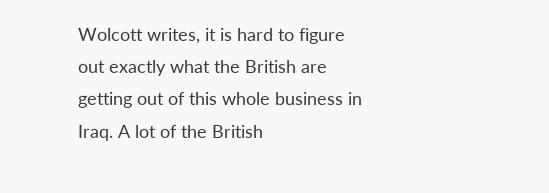Wolcott writes, it is hard to figure out exactly what the British are getting out of this whole business in Iraq. A lot of the British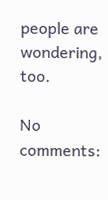people are wondering, too.

No comments: